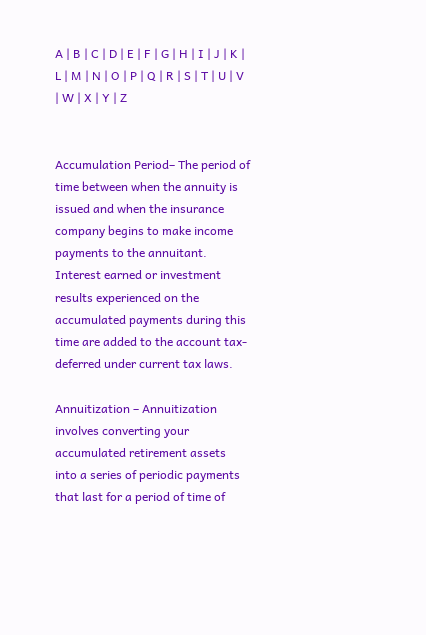A | B | C | D | E | F | G | H | I | J | K | L | M | N | O | P | Q | R | S | T | U | V | W | X | Y | Z


Accumulation Period– The period of time between when the annuity is issued and when the insurance company begins to make income payments to the annuitant. Interest earned or investment results experienced on the accumulated payments during this time are added to the account tax-deferred under current tax laws.

Annuitization – Annuitization involves converting your accumulated retirement assets into a series of periodic payments that last for a period of time of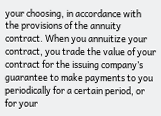your choosing, in accordance with the provisions of the annuity contract. When you annuitize your contract, you trade the value of your contract for the issuing company’s guarantee to make payments to you periodically for a certain period, or for your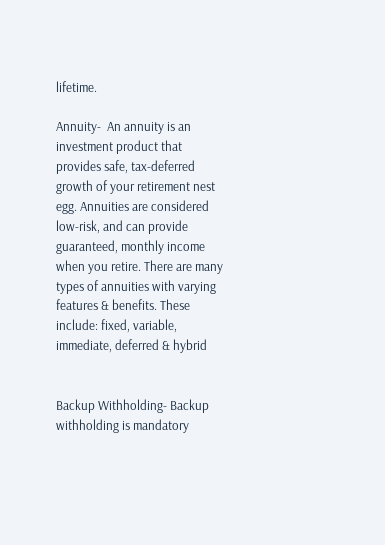lifetime.

Annuity-  An annuity is an investment product that provides safe, tax-deferred growth of your retirement nest egg. Annuities are considered low-risk, and can provide guaranteed, monthly income when you retire. There are many types of annuities with varying features & benefits. These include: fixed, variable, immediate, deferred & hybrid


Backup Withholding- Backup withholding is mandatory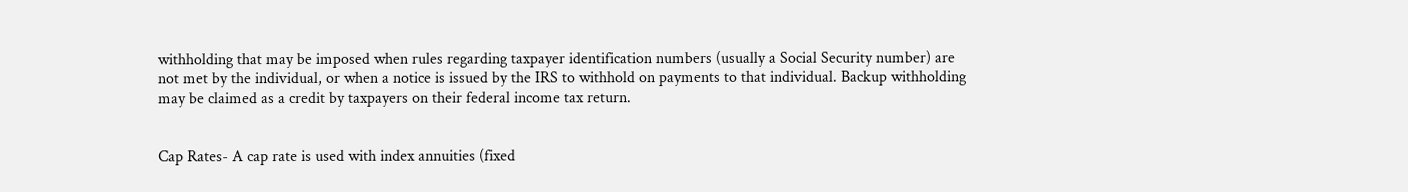withholding that may be imposed when rules regarding taxpayer identification numbers (usually a Social Security number) are not met by the individual, or when a notice is issued by the IRS to withhold on payments to that individual. Backup withholding may be claimed as a credit by taxpayers on their federal income tax return.


Cap Rates- A cap rate is used with index annuities (fixed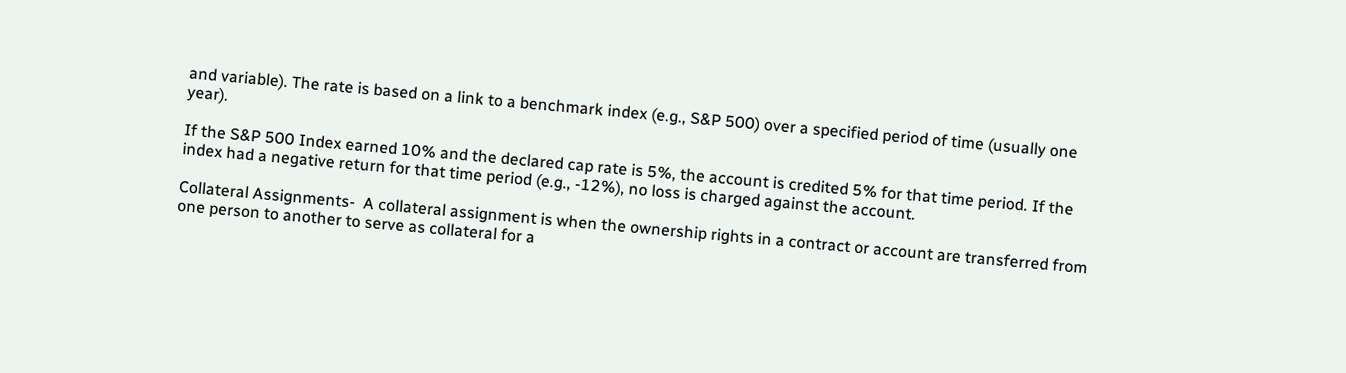and variable). The rate is based on a link to a benchmark index (e.g., S&P 500) over a specified period of time (usually one year).

If the S&P 500 Index earned 10% and the declared cap rate is 5%, the account is credited 5% for that time period. If the index had a negative return for that time period (e.g., -12%), no loss is charged against the account.

Collateral Assignments-  A collateral assignment is when the ownership rights in a contract or account are transferred from one person to another to serve as collateral for a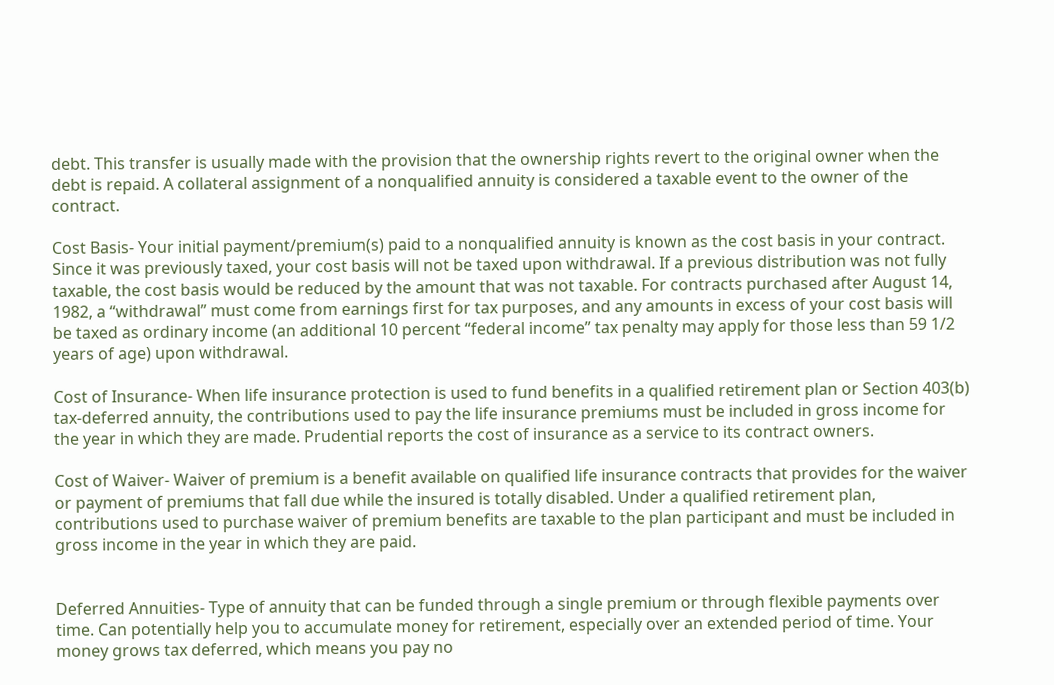debt. This transfer is usually made with the provision that the ownership rights revert to the original owner when the debt is repaid. A collateral assignment of a nonqualified annuity is considered a taxable event to the owner of the contract.

Cost Basis- Your initial payment/premium(s) paid to a nonqualified annuity is known as the cost basis in your contract. Since it was previously taxed, your cost basis will not be taxed upon withdrawal. If a previous distribution was not fully taxable, the cost basis would be reduced by the amount that was not taxable. For contracts purchased after August 14, 1982, a “withdrawal” must come from earnings first for tax purposes, and any amounts in excess of your cost basis will be taxed as ordinary income (an additional 10 percent “federal income” tax penalty may apply for those less than 59 1/2 years of age) upon withdrawal.

Cost of Insurance- When life insurance protection is used to fund benefits in a qualified retirement plan or Section 403(b) tax-deferred annuity, the contributions used to pay the life insurance premiums must be included in gross income for the year in which they are made. Prudential reports the cost of insurance as a service to its contract owners.

Cost of Waiver- Waiver of premium is a benefit available on qualified life insurance contracts that provides for the waiver or payment of premiums that fall due while the insured is totally disabled. Under a qualified retirement plan, contributions used to purchase waiver of premium benefits are taxable to the plan participant and must be included in gross income in the year in which they are paid.


Deferred Annuities- Type of annuity that can be funded through a single premium or through flexible payments over time. Can potentially help you to accumulate money for retirement, especially over an extended period of time. Your money grows tax deferred, which means you pay no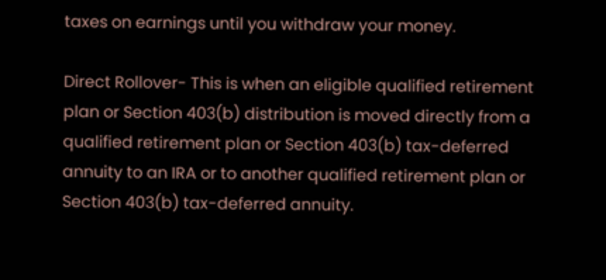taxes on earnings until you withdraw your money.

Direct Rollover- This is when an eligible qualified retirement plan or Section 403(b) distribution is moved directly from a qualified retirement plan or Section 403(b) tax-deferred annuity to an IRA or to another qualified retirement plan or Section 403(b) tax-deferred annuity.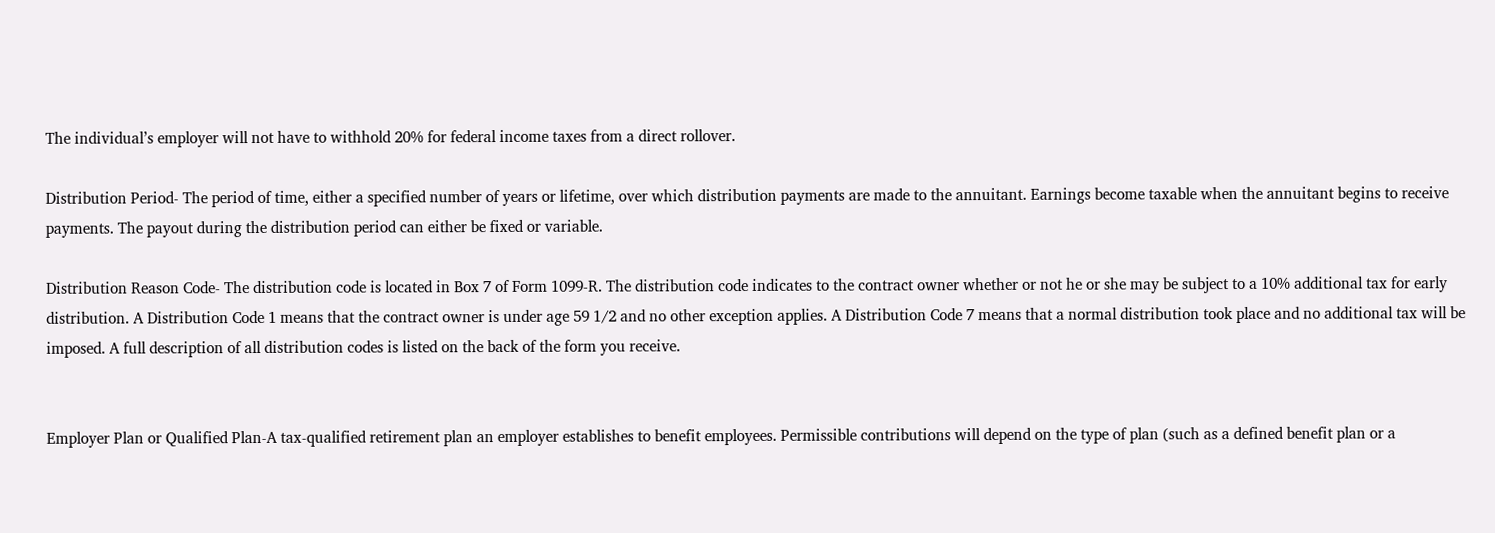The individual’s employer will not have to withhold 20% for federal income taxes from a direct rollover.

Distribution Period- The period of time, either a specified number of years or lifetime, over which distribution payments are made to the annuitant. Earnings become taxable when the annuitant begins to receive payments. The payout during the distribution period can either be fixed or variable.

Distribution Reason Code- The distribution code is located in Box 7 of Form 1099-R. The distribution code indicates to the contract owner whether or not he or she may be subject to a 10% additional tax for early distribution. A Distribution Code 1 means that the contract owner is under age 59 1/2 and no other exception applies. A Distribution Code 7 means that a normal distribution took place and no additional tax will be imposed. A full description of all distribution codes is listed on the back of the form you receive.


Employer Plan or Qualified Plan-A tax-qualified retirement plan an employer establishes to benefit employees. Permissible contributions will depend on the type of plan (such as a defined benefit plan or a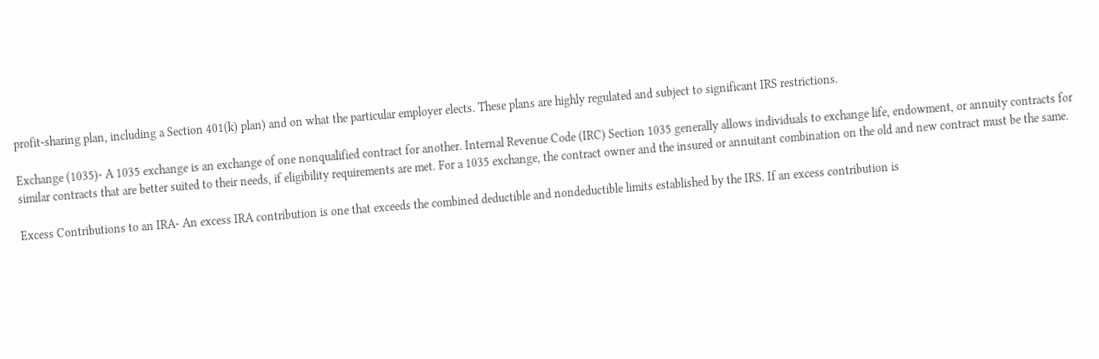profit-sharing plan, including a Section 401(k) plan) and on what the particular employer elects. These plans are highly regulated and subject to significant IRS restrictions.

Exchange (1035)- A 1035 exchange is an exchange of one nonqualified contract for another. Internal Revenue Code (IRC) Section 1035 generally allows individuals to exchange life, endowment, or annuity contracts for similar contracts that are better suited to their needs, if eligibility requirements are met. For a 1035 exchange, the contract owner and the insured or annuitant combination on the old and new contract must be the same.

Excess Contributions to an IRA- An excess IRA contribution is one that exceeds the combined deductible and nondeductible limits established by the IRS. If an excess contribution is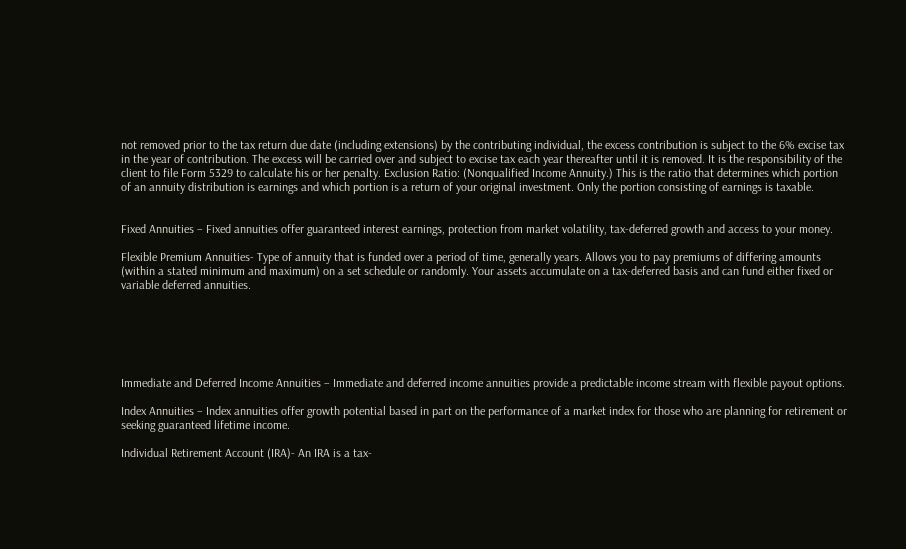not removed prior to the tax return due date (including extensions) by the contributing individual, the excess contribution is subject to the 6% excise tax in the year of contribution. The excess will be carried over and subject to excise tax each year thereafter until it is removed. It is the responsibility of the client to file Form 5329 to calculate his or her penalty. Exclusion Ratio: (Nonqualified Income Annuity.) This is the ratio that determines which portion of an annuity distribution is earnings and which portion is a return of your original investment. Only the portion consisting of earnings is taxable.


Fixed Annuities – Fixed annuities offer guaranteed interest earnings, protection from market volatility, tax-deferred growth and access to your money.

Flexible Premium Annuities- Type of annuity that is funded over a period of time, generally years. Allows you to pay premiums of differing amounts (within a stated minimum and maximum) on a set schedule or randomly. Your assets accumulate on a tax-deferred basis and can fund either fixed or variable deferred annuities.






Immediate and Deferred Income Annuities – Immediate and deferred income annuities provide a predictable income stream with flexible payout options.

Index Annuities – Index annuities offer growth potential based in part on the performance of a market index for those who are planning for retirement or seeking guaranteed lifetime income.

Individual Retirement Account (IRA)- An IRA is a tax-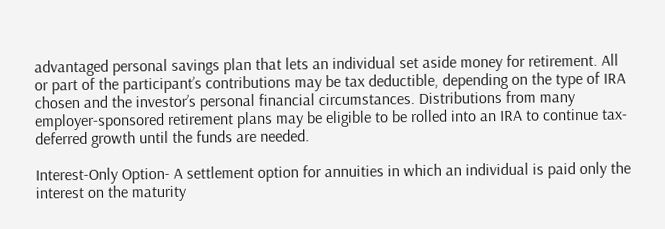advantaged personal savings plan that lets an individual set aside money for retirement. All or part of the participant’s contributions may be tax deductible, depending on the type of IRA chosen and the investor’s personal financial circumstances. Distributions from many employer-sponsored retirement plans may be eligible to be rolled into an IRA to continue tax-deferred growth until the funds are needed.

Interest-Only Option- A settlement option for annuities in which an individual is paid only the interest on the maturity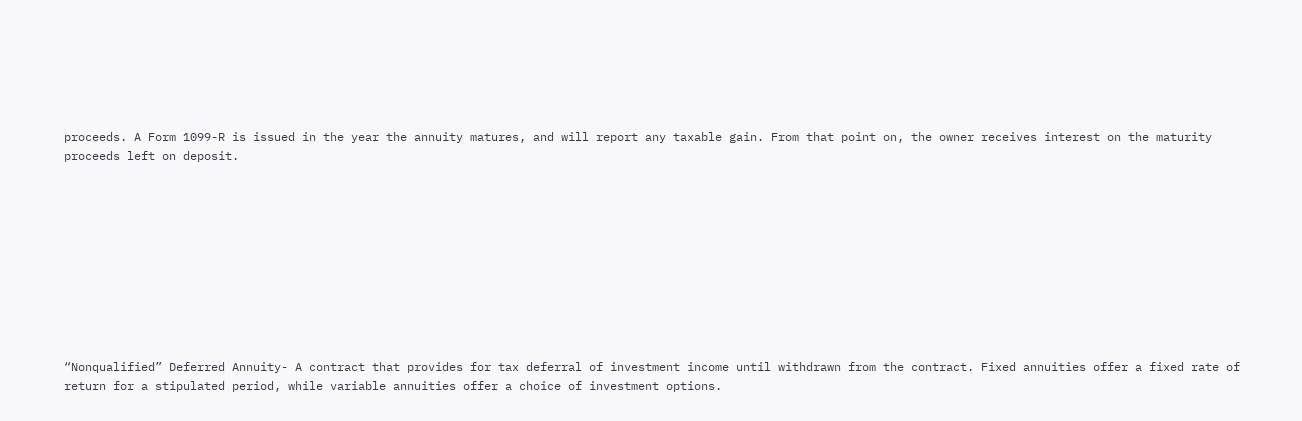proceeds. A Form 1099-R is issued in the year the annuity matures, and will report any taxable gain. From that point on, the owner receives interest on the maturity proceeds left on deposit.










“Nonqualified” Deferred Annuity- A contract that provides for tax deferral of investment income until withdrawn from the contract. Fixed annuities offer a fixed rate of return for a stipulated period, while variable annuities offer a choice of investment options.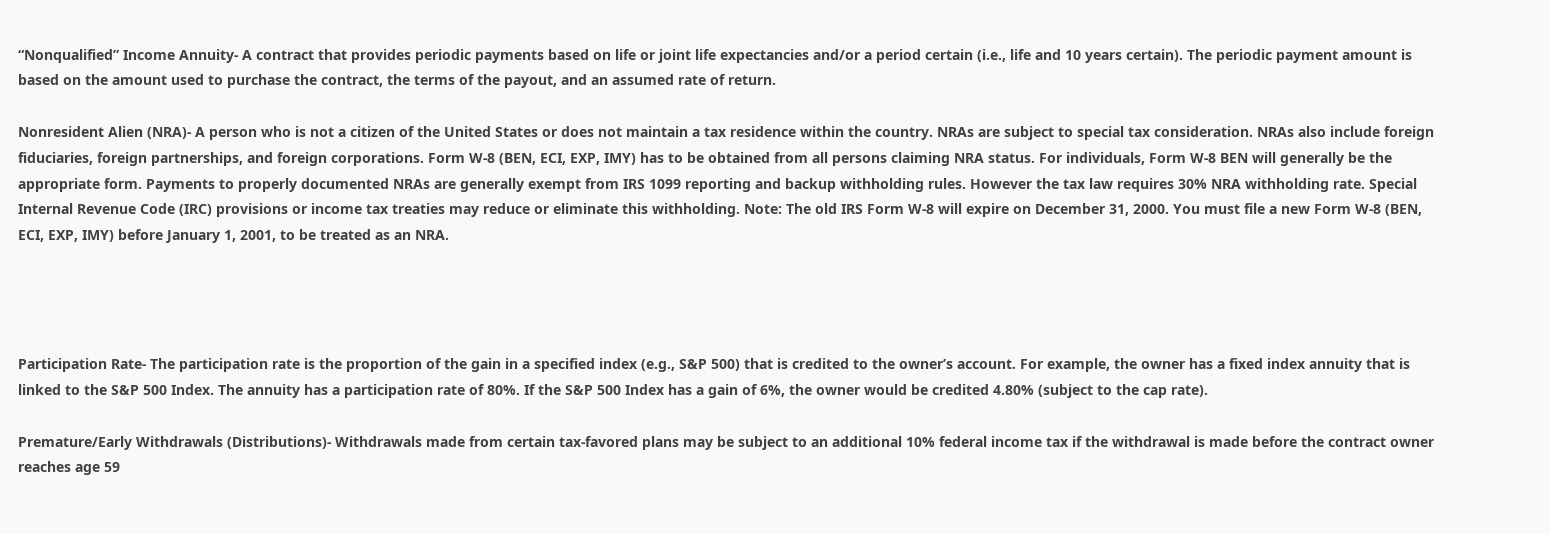“Nonqualified” Income Annuity- A contract that provides periodic payments based on life or joint life expectancies and/or a period certain (i.e., life and 10 years certain). The periodic payment amount is based on the amount used to purchase the contract, the terms of the payout, and an assumed rate of return.

Nonresident Alien (NRA)- A person who is not a citizen of the United States or does not maintain a tax residence within the country. NRAs are subject to special tax consideration. NRAs also include foreign fiduciaries, foreign partnerships, and foreign corporations. Form W-8 (BEN, ECI, EXP, IMY) has to be obtained from all persons claiming NRA status. For individuals, Form W-8 BEN will generally be the appropriate form. Payments to properly documented NRAs are generally exempt from IRS 1099 reporting and backup withholding rules. However the tax law requires 30% NRA withholding rate. Special Internal Revenue Code (IRC) provisions or income tax treaties may reduce or eliminate this withholding. Note: The old IRS Form W-8 will expire on December 31, 2000. You must file a new Form W-8 (BEN, ECI, EXP, IMY) before January 1, 2001, to be treated as an NRA.




Participation Rate- The participation rate is the proportion of the gain in a specified index (e.g., S&P 500) that is credited to the owner’s account. For example, the owner has a fixed index annuity that is linked to the S&P 500 Index. The annuity has a participation rate of 80%. If the S&P 500 Index has a gain of 6%, the owner would be credited 4.80% (subject to the cap rate).

Premature/Early Withdrawals (Distributions)- Withdrawals made from certain tax-favored plans may be subject to an additional 10% federal income tax if the withdrawal is made before the contract owner reaches age 59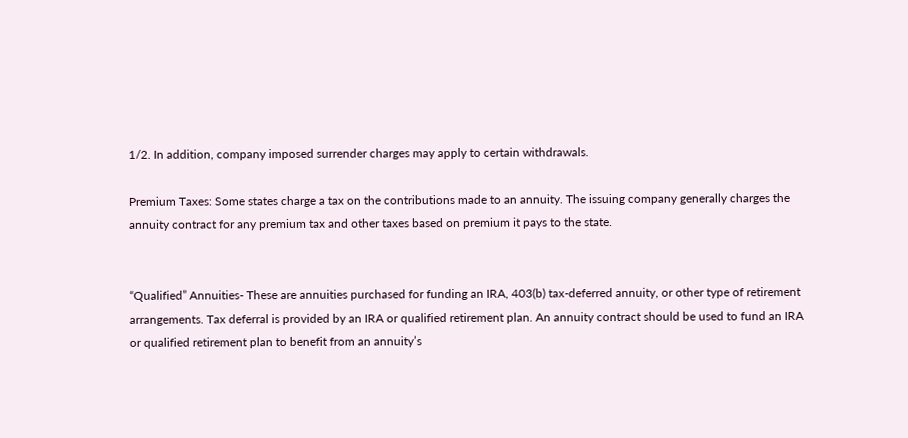1/2. In addition, company imposed surrender charges may apply to certain withdrawals.

Premium Taxes: Some states charge a tax on the contributions made to an annuity. The issuing company generally charges the annuity contract for any premium tax and other taxes based on premium it pays to the state.


“Qualified” Annuities- These are annuities purchased for funding an IRA, 403(b) tax-deferred annuity, or other type of retirement arrangements. Tax deferral is provided by an IRA or qualified retirement plan. An annuity contract should be used to fund an IRA or qualified retirement plan to benefit from an annuity’s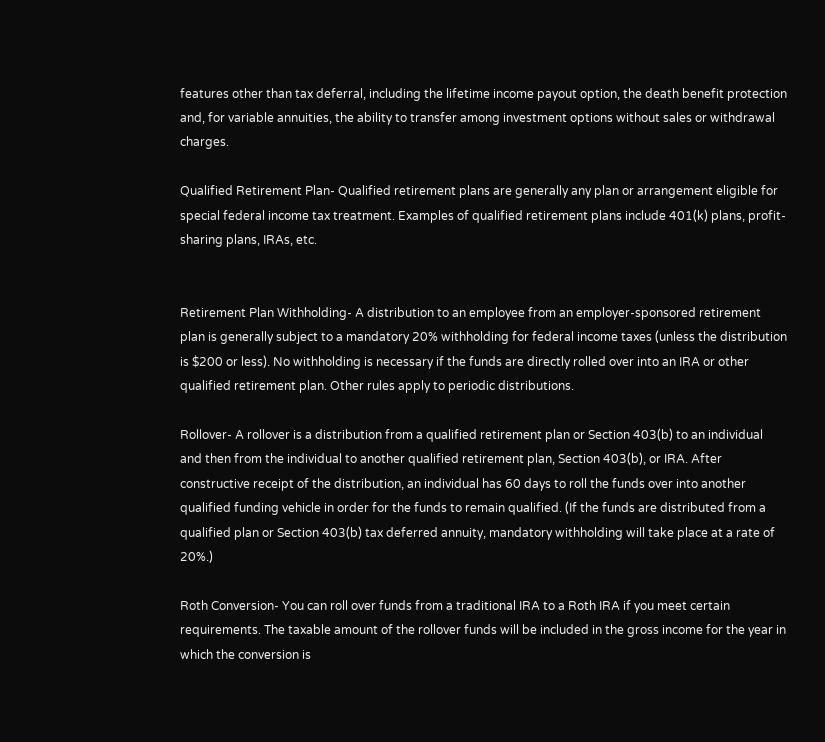features other than tax deferral, including the lifetime income payout option, the death benefit protection and, for variable annuities, the ability to transfer among investment options without sales or withdrawal charges.

Qualified Retirement Plan- Qualified retirement plans are generally any plan or arrangement eligible for special federal income tax treatment. Examples of qualified retirement plans include 401(k) plans, profit-sharing plans, IRAs, etc.


Retirement Plan Withholding- A distribution to an employee from an employer-sponsored retirement plan is generally subject to a mandatory 20% withholding for federal income taxes (unless the distribution is $200 or less). No withholding is necessary if the funds are directly rolled over into an IRA or other qualified retirement plan. Other rules apply to periodic distributions.

Rollover- A rollover is a distribution from a qualified retirement plan or Section 403(b) to an individual and then from the individual to another qualified retirement plan, Section 403(b), or IRA. After constructive receipt of the distribution, an individual has 60 days to roll the funds over into another qualified funding vehicle in order for the funds to remain qualified. (If the funds are distributed from a qualified plan or Section 403(b) tax deferred annuity, mandatory withholding will take place at a rate of 20%.)

Roth Conversion- You can roll over funds from a traditional IRA to a Roth IRA if you meet certain requirements. The taxable amount of the rollover funds will be included in the gross income for the year in which the conversion is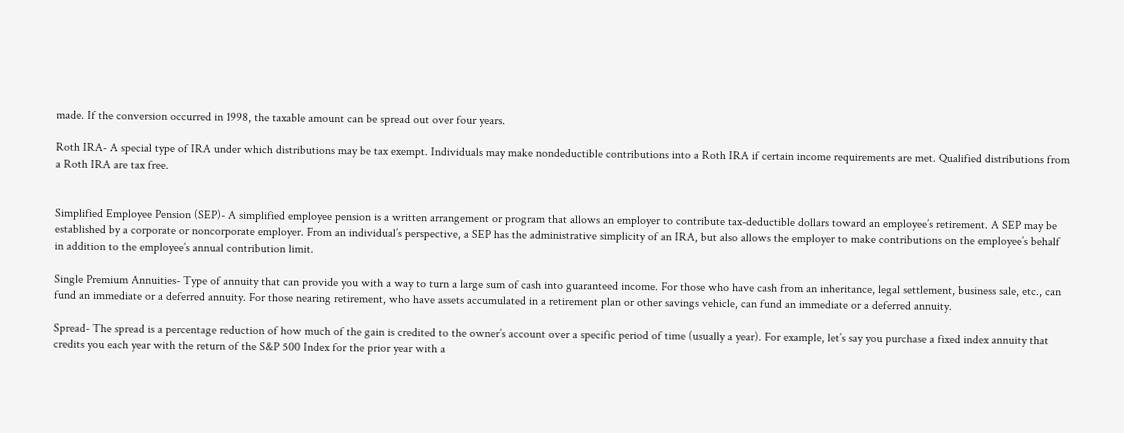made. If the conversion occurred in 1998, the taxable amount can be spread out over four years.

Roth IRA- A special type of IRA under which distributions may be tax exempt. Individuals may make nondeductible contributions into a Roth IRA if certain income requirements are met. Qualified distributions from a Roth IRA are tax free.


Simplified Employee Pension (SEP)- A simplified employee pension is a written arrangement or program that allows an employer to contribute tax-deductible dollars toward an employee’s retirement. A SEP may be established by a corporate or noncorporate employer. From an individual’s perspective, a SEP has the administrative simplicity of an IRA, but also allows the employer to make contributions on the employee’s behalf in addition to the employee’s annual contribution limit.

Single Premium Annuities- Type of annuity that can provide you with a way to turn a large sum of cash into guaranteed income. For those who have cash from an inheritance, legal settlement, business sale, etc., can fund an immediate or a deferred annuity. For those nearing retirement, who have assets accumulated in a retirement plan or other savings vehicle, can fund an immediate or a deferred annuity.

Spread- The spread is a percentage reduction of how much of the gain is credited to the owner’s account over a specific period of time (usually a year). For example, let’s say you purchase a fixed index annuity that credits you each year with the return of the S&P 500 Index for the prior year with a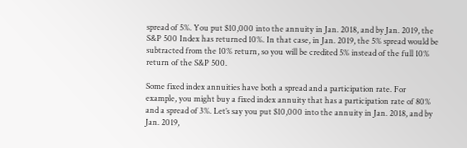spread of 5%. You put $10,000 into the annuity in Jan. 2018, and by Jan. 2019, the S&P 500 Index has returned 10%. In that case, in Jan. 2019, the 5% spread would be subtracted from the 10% return, so you will be credited 5% instead of the full 10% return of the S&P 500.

Some fixed index annuities have both a spread and a participation rate. For example, you might buy a fixed index annuity that has a participation rate of 80% and a spread of 3%. Let’s say you put $10,000 into the annuity in Jan. 2018, and by Jan. 2019,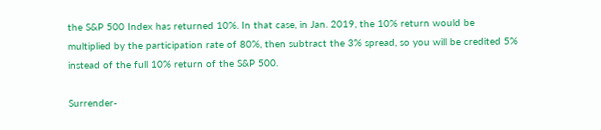the S&P 500 Index has returned 10%. In that case, in Jan. 2019, the 10% return would be multiplied by the participation rate of 80%, then subtract the 3% spread, so you will be credited 5% instead of the full 10% return of the S&P 500.

Surrender-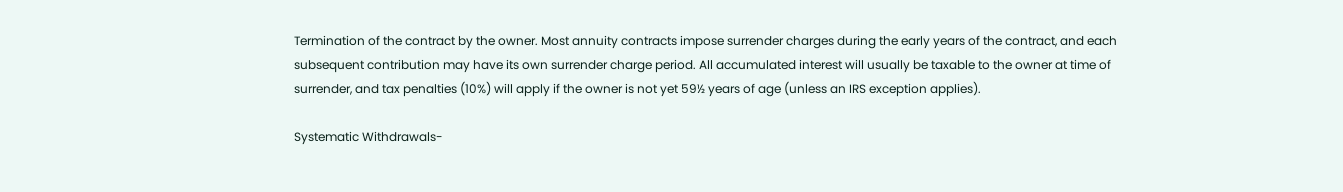Termination of the contract by the owner. Most annuity contracts impose surrender charges during the early years of the contract, and each subsequent contribution may have its own surrender charge period. All accumulated interest will usually be taxable to the owner at time of surrender, and tax penalties (10%) will apply if the owner is not yet 59½ years of age (unless an IRS exception applies).

Systematic Withdrawals-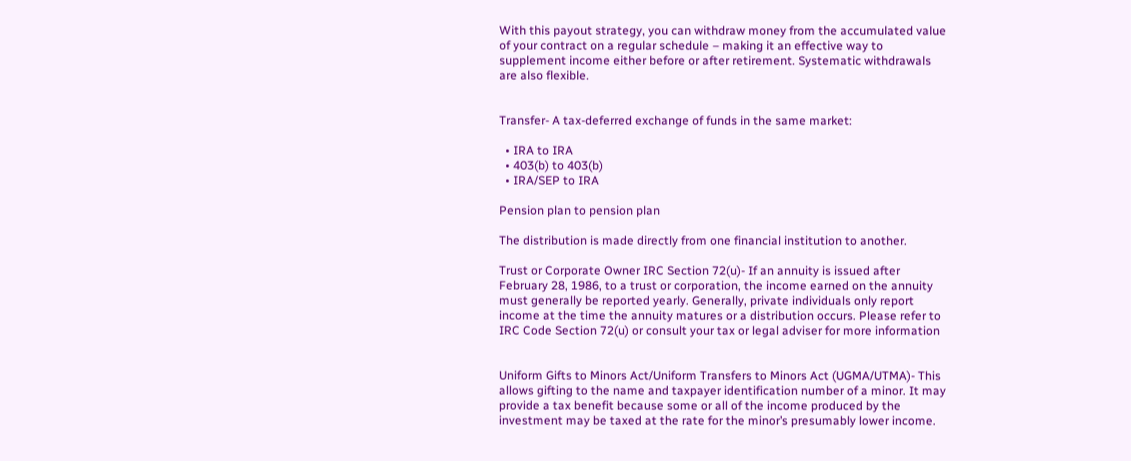With this payout strategy, you can withdraw money from the accumulated value of your contract on a regular schedule – making it an effective way to supplement income either before or after retirement. Systematic withdrawals are also flexible.


Transfer- A tax-deferred exchange of funds in the same market:

  • IRA to IRA
  • 403(b) to 403(b)
  • IRA/SEP to IRA

Pension plan to pension plan

The distribution is made directly from one financial institution to another.

Trust or Corporate Owner IRC Section 72(u)- If an annuity is issued after February 28, 1986, to a trust or corporation, the income earned on the annuity must generally be reported yearly. Generally, private individuals only report income at the time the annuity matures or a distribution occurs. Please refer to IRC Code Section 72(u) or consult your tax or legal adviser for more information


Uniform Gifts to Minors Act/Uniform Transfers to Minors Act (UGMA/UTMA)- This allows gifting to the name and taxpayer identification number of a minor. It may provide a tax benefit because some or all of the income produced by the investment may be taxed at the rate for the minor’s presumably lower income.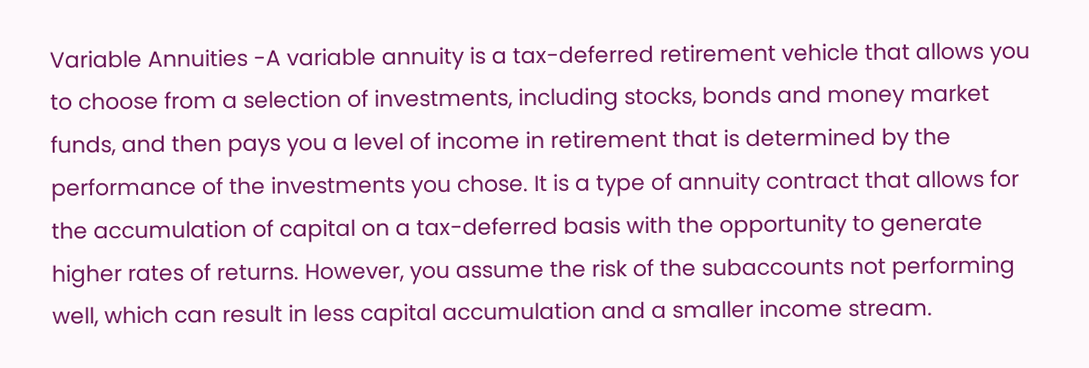Variable Annuities -A variable annuity is a tax-deferred retirement vehicle that allows you to choose from a selection of investments, including stocks, bonds and money market funds, and then pays you a level of income in retirement that is determined by the performance of the investments you chose. It is a type of annuity contract that allows for the accumulation of capital on a tax-deferred basis with the opportunity to generate higher rates of returns. However, you assume the risk of the subaccounts not performing well, which can result in less capital accumulation and a smaller income stream.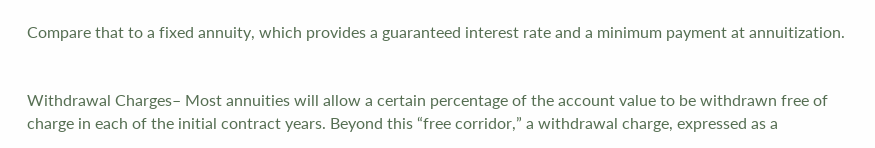Compare that to a fixed annuity, which provides a guaranteed interest rate and a minimum payment at annuitization.


Withdrawal Charges– Most annuities will allow a certain percentage of the account value to be withdrawn free of charge in each of the initial contract years. Beyond this “free corridor,” a withdrawal charge, expressed as a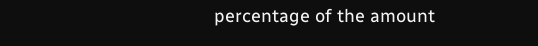percentage of the amount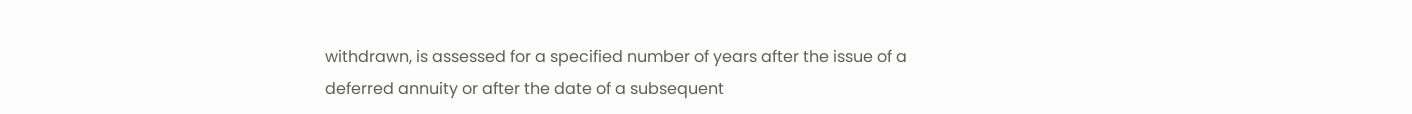withdrawn, is assessed for a specified number of years after the issue of a deferred annuity or after the date of a subsequent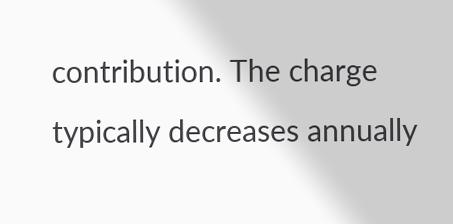contribution. The charge typically decreases annually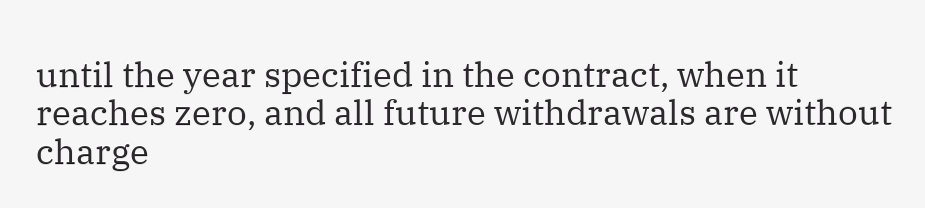until the year specified in the contract, when it reaches zero, and all future withdrawals are without charge